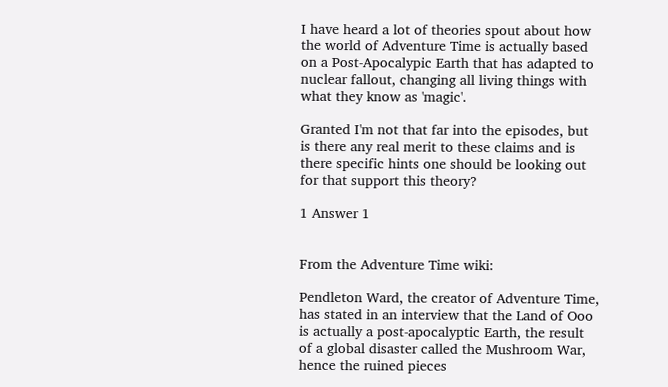I have heard a lot of theories spout about how the world of Adventure Time is actually based on a Post-Apocalypic Earth that has adapted to nuclear fallout, changing all living things with what they know as 'magic'.

Granted I'm not that far into the episodes, but is there any real merit to these claims and is there specific hints one should be looking out for that support this theory?

1 Answer 1


From the Adventure Time wiki:

Pendleton Ward, the creator of Adventure Time, has stated in an interview that the Land of Ooo is actually a post-apocalyptic Earth, the result of a global disaster called the Mushroom War, hence the ruined pieces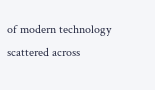of modern technology scattered across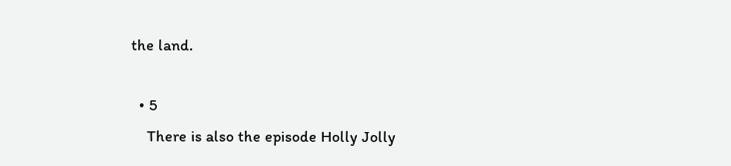the land.

  • 5
    There is also the episode Holly Jolly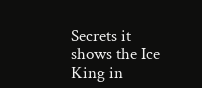Secrets it shows the Ice King in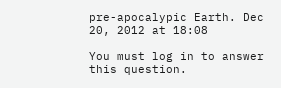pre-apocalypic Earth. Dec 20, 2012 at 18:08

You must log in to answer this question.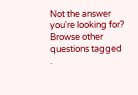Not the answer you're looking for? Browse other questions tagged .